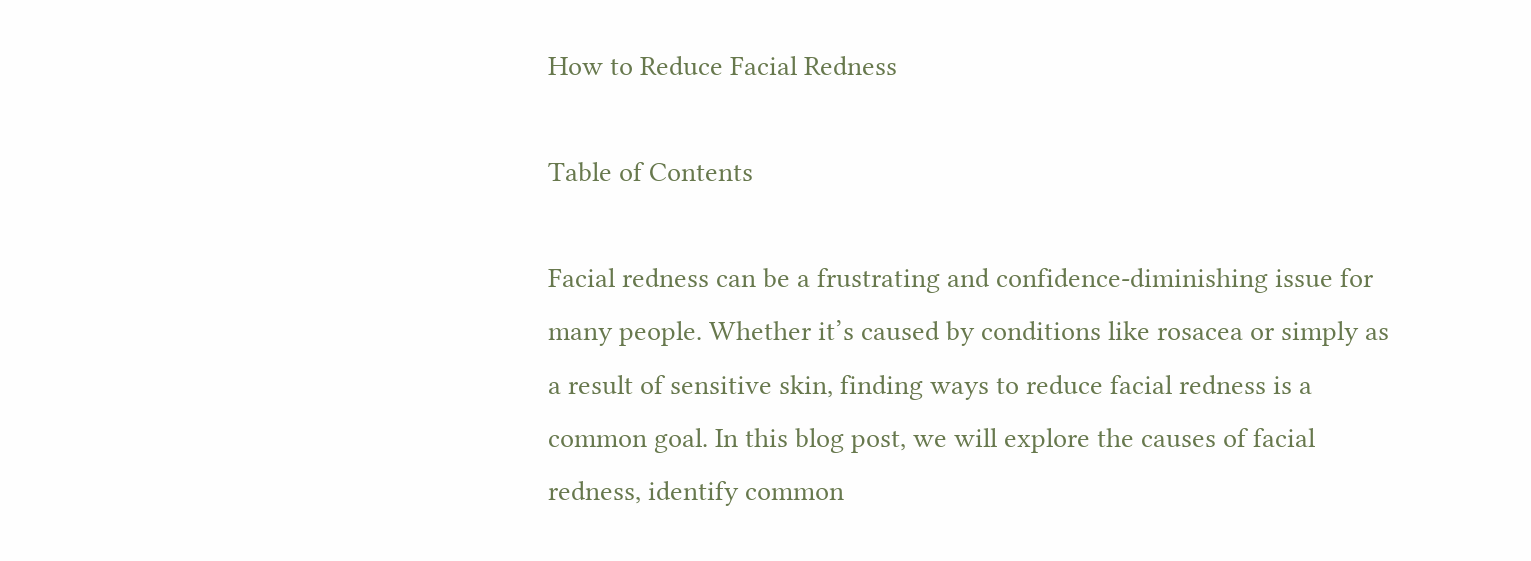How to Reduce Facial Redness

Table of Contents

Facial redness can be a frustrating and confidence-diminishing issue for many people. Whether it’s caused by conditions like rosacea or simply as a result of sensitive skin, finding ways to reduce facial redness is a common goal. In this blog post, we will explore the causes of facial redness, identify common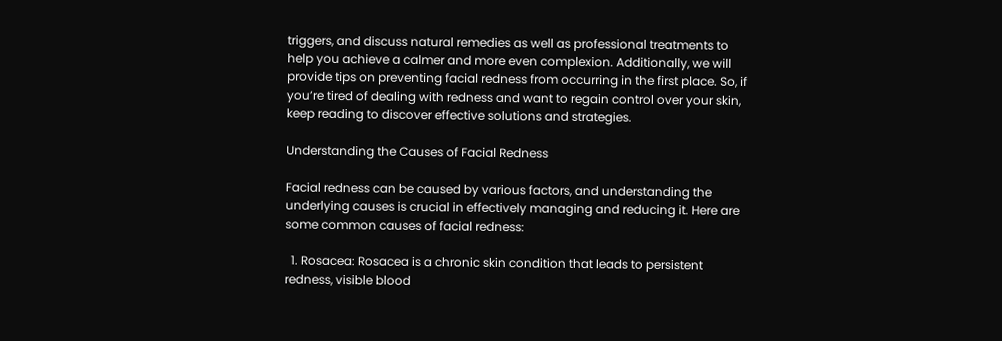triggers, and discuss natural remedies as well as professional treatments to help you achieve a calmer and more even complexion. Additionally, we will provide tips on preventing facial redness from occurring in the first place. So, if you’re tired of dealing with redness and want to regain control over your skin, keep reading to discover effective solutions and strategies.

Understanding the Causes of Facial Redness

Facial redness can be caused by various factors, and understanding the underlying causes is crucial in effectively managing and reducing it. Here are some common causes of facial redness:

  1. Rosacea: Rosacea is a chronic skin condition that leads to persistent redness, visible blood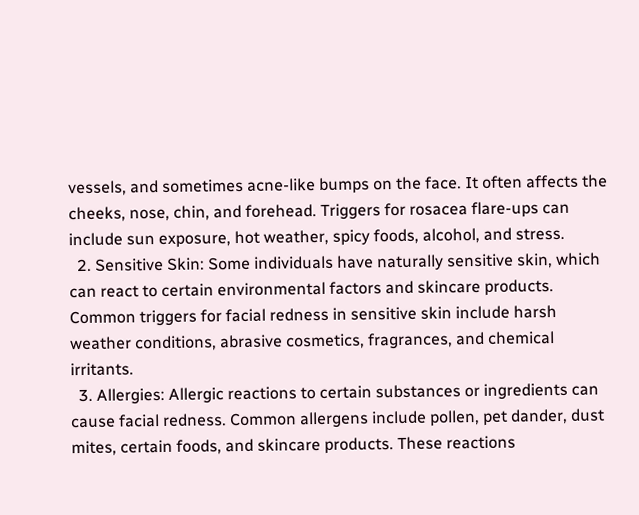vessels, and sometimes acne-like bumps on the face. It often affects the cheeks, nose, chin, and forehead. Triggers for rosacea flare-ups can include sun exposure, hot weather, spicy foods, alcohol, and stress.
  2. Sensitive Skin: Some individuals have naturally sensitive skin, which can react to certain environmental factors and skincare products. Common triggers for facial redness in sensitive skin include harsh weather conditions, abrasive cosmetics, fragrances, and chemical irritants.
  3. Allergies: Allergic reactions to certain substances or ingredients can cause facial redness. Common allergens include pollen, pet dander, dust mites, certain foods, and skincare products. These reactions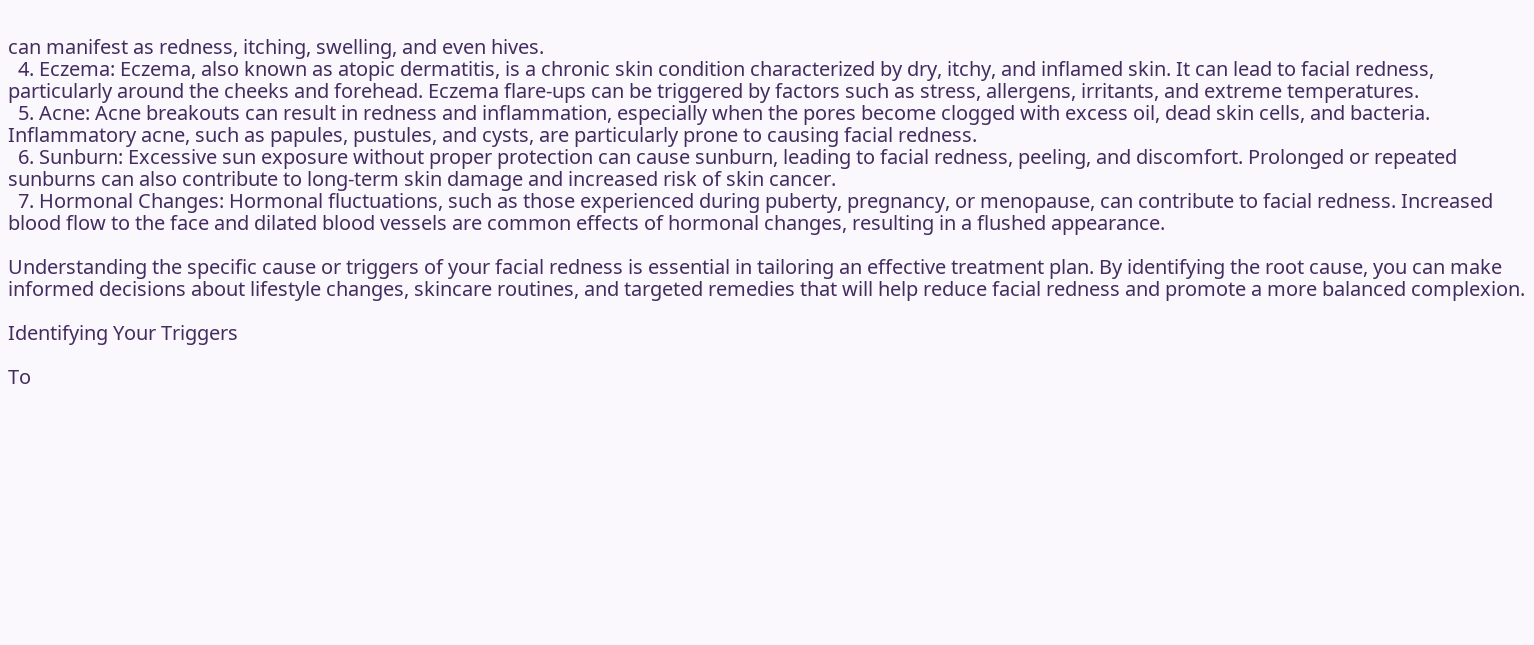can manifest as redness, itching, swelling, and even hives.
  4. Eczema: Eczema, also known as atopic dermatitis, is a chronic skin condition characterized by dry, itchy, and inflamed skin. It can lead to facial redness, particularly around the cheeks and forehead. Eczema flare-ups can be triggered by factors such as stress, allergens, irritants, and extreme temperatures.
  5. Acne: Acne breakouts can result in redness and inflammation, especially when the pores become clogged with excess oil, dead skin cells, and bacteria. Inflammatory acne, such as papules, pustules, and cysts, are particularly prone to causing facial redness.
  6. Sunburn: Excessive sun exposure without proper protection can cause sunburn, leading to facial redness, peeling, and discomfort. Prolonged or repeated sunburns can also contribute to long-term skin damage and increased risk of skin cancer.
  7. Hormonal Changes: Hormonal fluctuations, such as those experienced during puberty, pregnancy, or menopause, can contribute to facial redness. Increased blood flow to the face and dilated blood vessels are common effects of hormonal changes, resulting in a flushed appearance.

Understanding the specific cause or triggers of your facial redness is essential in tailoring an effective treatment plan. By identifying the root cause, you can make informed decisions about lifestyle changes, skincare routines, and targeted remedies that will help reduce facial redness and promote a more balanced complexion.

Identifying Your Triggers

To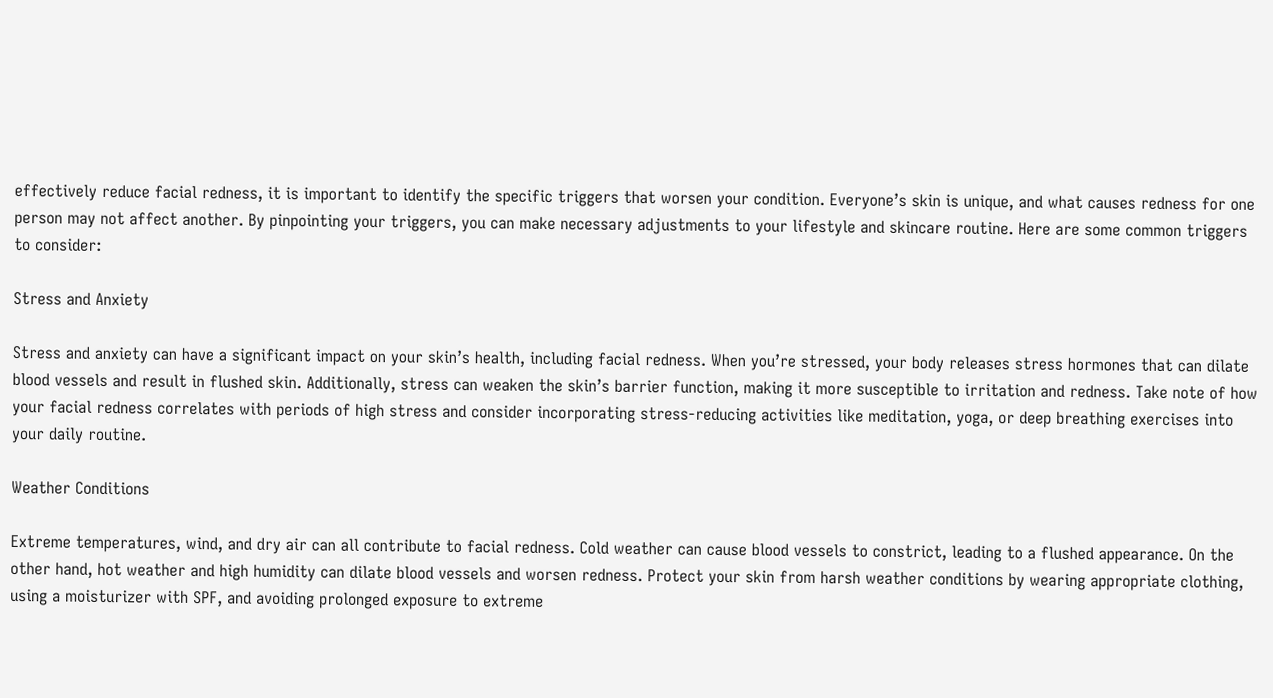effectively reduce facial redness, it is important to identify the specific triggers that worsen your condition. Everyone’s skin is unique, and what causes redness for one person may not affect another. By pinpointing your triggers, you can make necessary adjustments to your lifestyle and skincare routine. Here are some common triggers to consider:

Stress and Anxiety

Stress and anxiety can have a significant impact on your skin’s health, including facial redness. When you’re stressed, your body releases stress hormones that can dilate blood vessels and result in flushed skin. Additionally, stress can weaken the skin’s barrier function, making it more susceptible to irritation and redness. Take note of how your facial redness correlates with periods of high stress and consider incorporating stress-reducing activities like meditation, yoga, or deep breathing exercises into your daily routine.

Weather Conditions

Extreme temperatures, wind, and dry air can all contribute to facial redness. Cold weather can cause blood vessels to constrict, leading to a flushed appearance. On the other hand, hot weather and high humidity can dilate blood vessels and worsen redness. Protect your skin from harsh weather conditions by wearing appropriate clothing, using a moisturizer with SPF, and avoiding prolonged exposure to extreme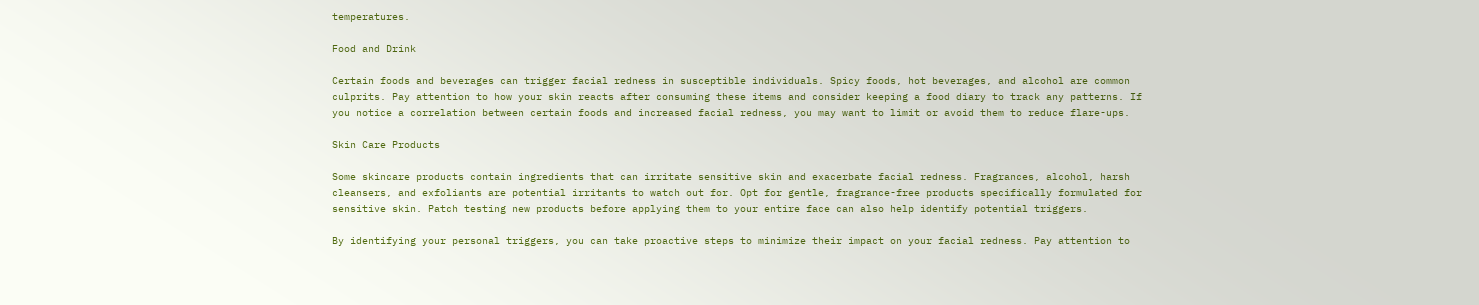temperatures.

Food and Drink

Certain foods and beverages can trigger facial redness in susceptible individuals. Spicy foods, hot beverages, and alcohol are common culprits. Pay attention to how your skin reacts after consuming these items and consider keeping a food diary to track any patterns. If you notice a correlation between certain foods and increased facial redness, you may want to limit or avoid them to reduce flare-ups.

Skin Care Products

Some skincare products contain ingredients that can irritate sensitive skin and exacerbate facial redness. Fragrances, alcohol, harsh cleansers, and exfoliants are potential irritants to watch out for. Opt for gentle, fragrance-free products specifically formulated for sensitive skin. Patch testing new products before applying them to your entire face can also help identify potential triggers.

By identifying your personal triggers, you can take proactive steps to minimize their impact on your facial redness. Pay attention to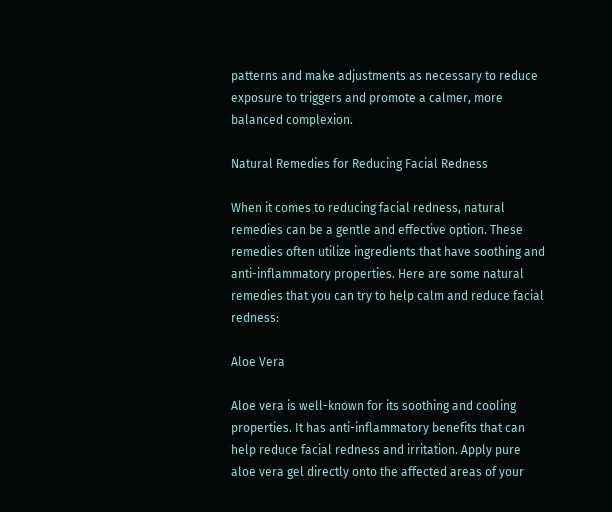patterns and make adjustments as necessary to reduce exposure to triggers and promote a calmer, more balanced complexion.

Natural Remedies for Reducing Facial Redness

When it comes to reducing facial redness, natural remedies can be a gentle and effective option. These remedies often utilize ingredients that have soothing and anti-inflammatory properties. Here are some natural remedies that you can try to help calm and reduce facial redness:

Aloe Vera

Aloe vera is well-known for its soothing and cooling properties. It has anti-inflammatory benefits that can help reduce facial redness and irritation. Apply pure aloe vera gel directly onto the affected areas of your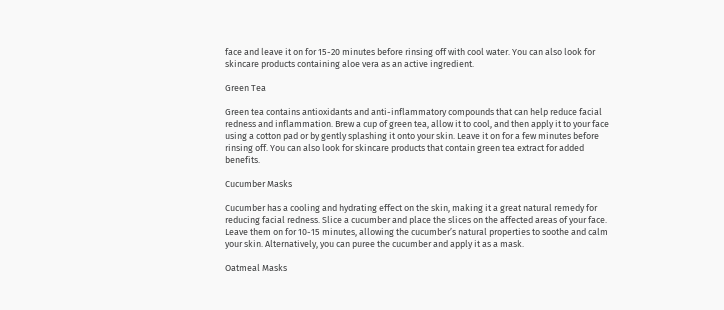face and leave it on for 15-20 minutes before rinsing off with cool water. You can also look for skincare products containing aloe vera as an active ingredient.

Green Tea

Green tea contains antioxidants and anti-inflammatory compounds that can help reduce facial redness and inflammation. Brew a cup of green tea, allow it to cool, and then apply it to your face using a cotton pad or by gently splashing it onto your skin. Leave it on for a few minutes before rinsing off. You can also look for skincare products that contain green tea extract for added benefits.

Cucumber Masks

Cucumber has a cooling and hydrating effect on the skin, making it a great natural remedy for reducing facial redness. Slice a cucumber and place the slices on the affected areas of your face. Leave them on for 10-15 minutes, allowing the cucumber’s natural properties to soothe and calm your skin. Alternatively, you can puree the cucumber and apply it as a mask.

Oatmeal Masks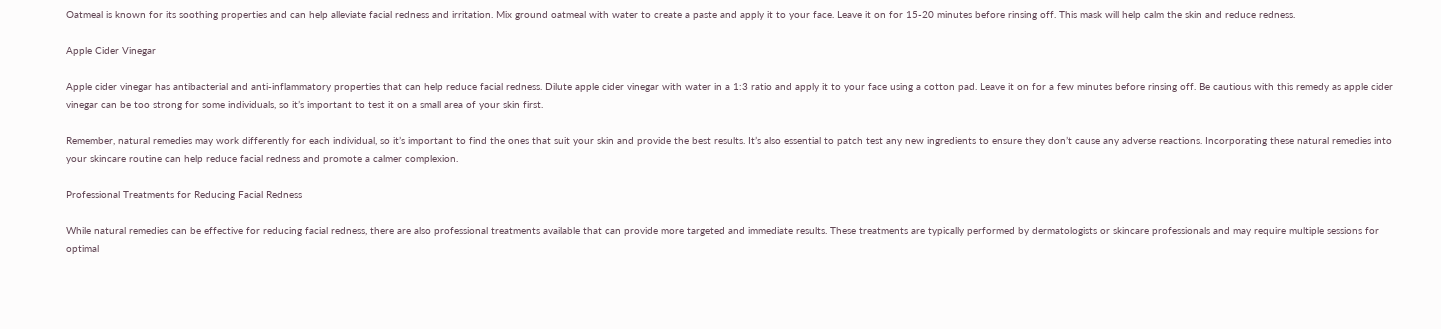Oatmeal is known for its soothing properties and can help alleviate facial redness and irritation. Mix ground oatmeal with water to create a paste and apply it to your face. Leave it on for 15-20 minutes before rinsing off. This mask will help calm the skin and reduce redness.

Apple Cider Vinegar

Apple cider vinegar has antibacterial and anti-inflammatory properties that can help reduce facial redness. Dilute apple cider vinegar with water in a 1:3 ratio and apply it to your face using a cotton pad. Leave it on for a few minutes before rinsing off. Be cautious with this remedy as apple cider vinegar can be too strong for some individuals, so it’s important to test it on a small area of your skin first.

Remember, natural remedies may work differently for each individual, so it’s important to find the ones that suit your skin and provide the best results. It’s also essential to patch test any new ingredients to ensure they don’t cause any adverse reactions. Incorporating these natural remedies into your skincare routine can help reduce facial redness and promote a calmer complexion.

Professional Treatments for Reducing Facial Redness

While natural remedies can be effective for reducing facial redness, there are also professional treatments available that can provide more targeted and immediate results. These treatments are typically performed by dermatologists or skincare professionals and may require multiple sessions for optimal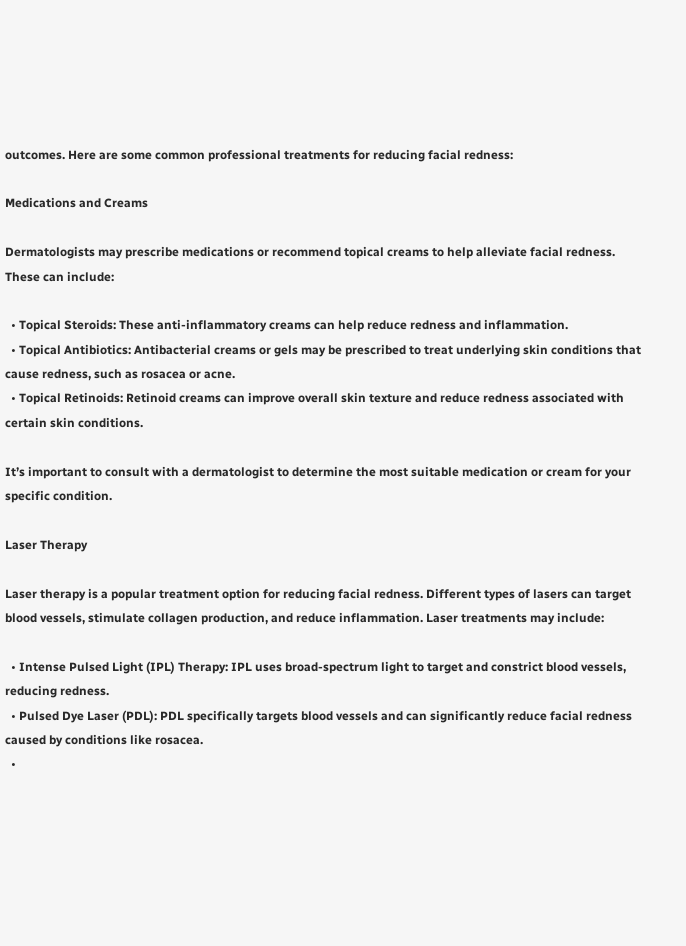outcomes. Here are some common professional treatments for reducing facial redness:

Medications and Creams

Dermatologists may prescribe medications or recommend topical creams to help alleviate facial redness. These can include:

  • Topical Steroids: These anti-inflammatory creams can help reduce redness and inflammation.
  • Topical Antibiotics: Antibacterial creams or gels may be prescribed to treat underlying skin conditions that cause redness, such as rosacea or acne.
  • Topical Retinoids: Retinoid creams can improve overall skin texture and reduce redness associated with certain skin conditions.

It’s important to consult with a dermatologist to determine the most suitable medication or cream for your specific condition.

Laser Therapy

Laser therapy is a popular treatment option for reducing facial redness. Different types of lasers can target blood vessels, stimulate collagen production, and reduce inflammation. Laser treatments may include:

  • Intense Pulsed Light (IPL) Therapy: IPL uses broad-spectrum light to target and constrict blood vessels, reducing redness.
  • Pulsed Dye Laser (PDL): PDL specifically targets blood vessels and can significantly reduce facial redness caused by conditions like rosacea.
  •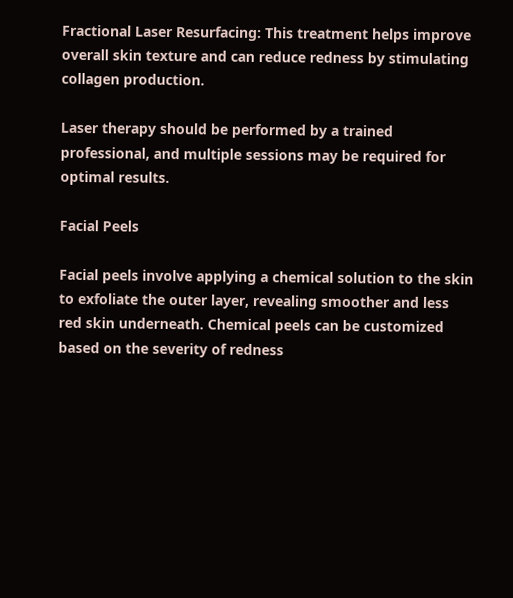Fractional Laser Resurfacing: This treatment helps improve overall skin texture and can reduce redness by stimulating collagen production.

Laser therapy should be performed by a trained professional, and multiple sessions may be required for optimal results.

Facial Peels

Facial peels involve applying a chemical solution to the skin to exfoliate the outer layer, revealing smoother and less red skin underneath. Chemical peels can be customized based on the severity of redness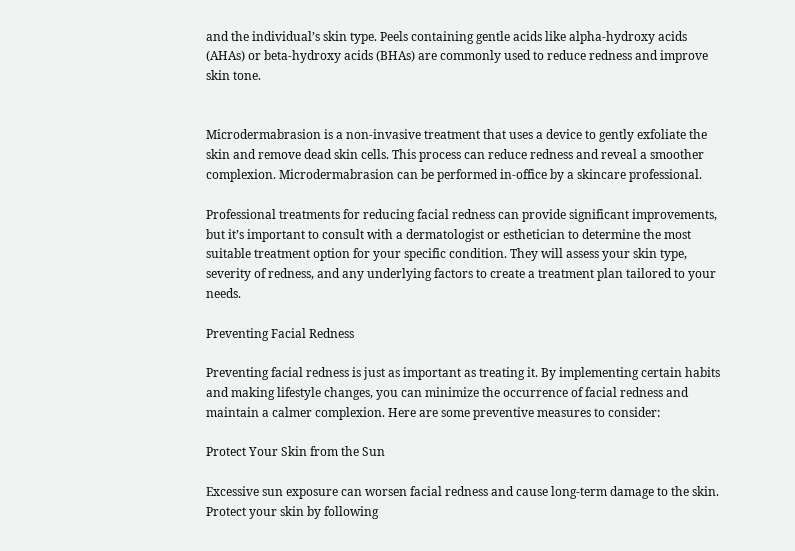and the individual’s skin type. Peels containing gentle acids like alpha-hydroxy acids (AHAs) or beta-hydroxy acids (BHAs) are commonly used to reduce redness and improve skin tone.


Microdermabrasion is a non-invasive treatment that uses a device to gently exfoliate the skin and remove dead skin cells. This process can reduce redness and reveal a smoother complexion. Microdermabrasion can be performed in-office by a skincare professional.

Professional treatments for reducing facial redness can provide significant improvements, but it’s important to consult with a dermatologist or esthetician to determine the most suitable treatment option for your specific condition. They will assess your skin type, severity of redness, and any underlying factors to create a treatment plan tailored to your needs.

Preventing Facial Redness

Preventing facial redness is just as important as treating it. By implementing certain habits and making lifestyle changes, you can minimize the occurrence of facial redness and maintain a calmer complexion. Here are some preventive measures to consider:

Protect Your Skin from the Sun

Excessive sun exposure can worsen facial redness and cause long-term damage to the skin. Protect your skin by following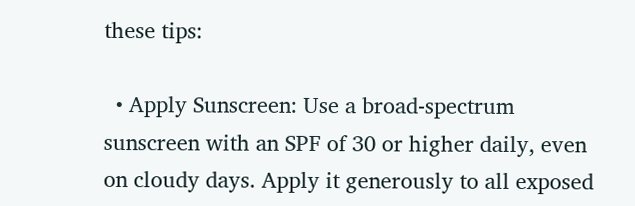these tips:

  • Apply Sunscreen: Use a broad-spectrum sunscreen with an SPF of 30 or higher daily, even on cloudy days. Apply it generously to all exposed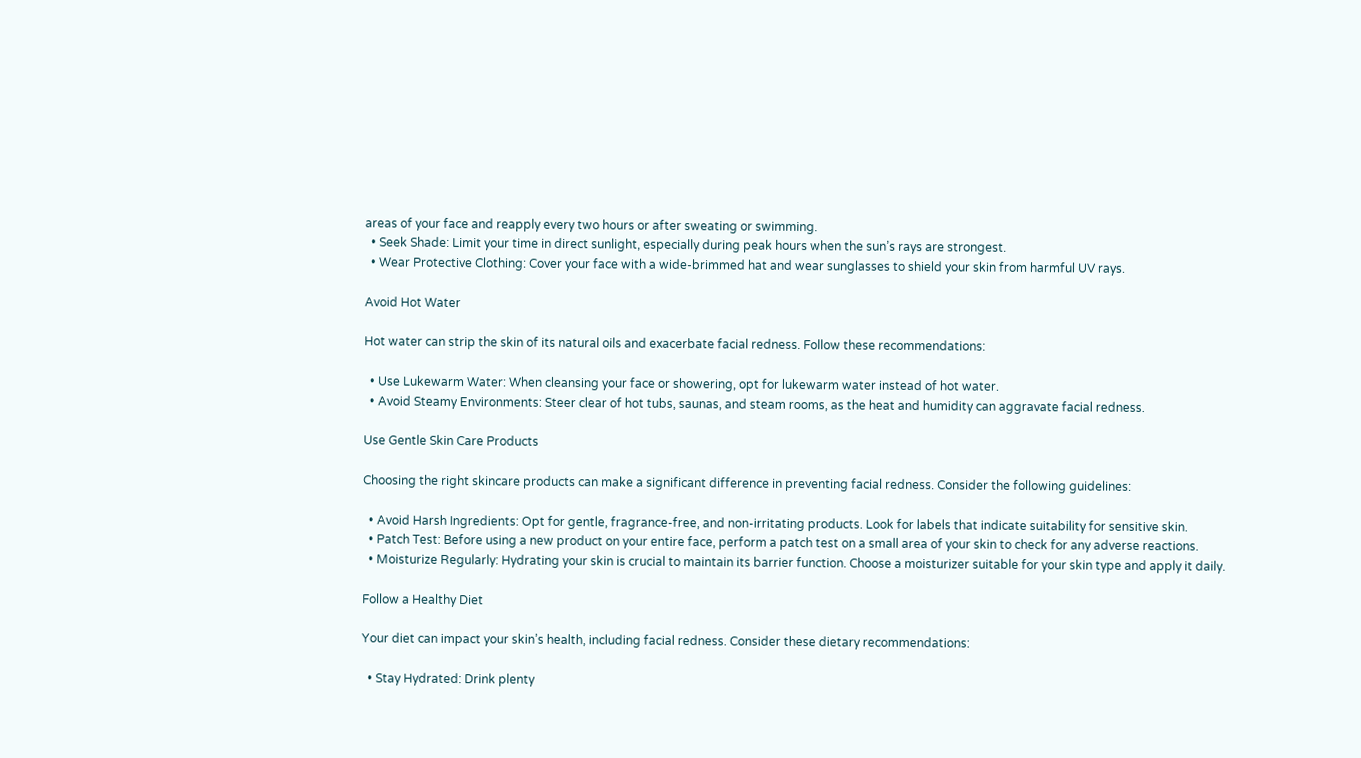areas of your face and reapply every two hours or after sweating or swimming.
  • Seek Shade: Limit your time in direct sunlight, especially during peak hours when the sun’s rays are strongest.
  • Wear Protective Clothing: Cover your face with a wide-brimmed hat and wear sunglasses to shield your skin from harmful UV rays.

Avoid Hot Water

Hot water can strip the skin of its natural oils and exacerbate facial redness. Follow these recommendations:

  • Use Lukewarm Water: When cleansing your face or showering, opt for lukewarm water instead of hot water.
  • Avoid Steamy Environments: Steer clear of hot tubs, saunas, and steam rooms, as the heat and humidity can aggravate facial redness.

Use Gentle Skin Care Products

Choosing the right skincare products can make a significant difference in preventing facial redness. Consider the following guidelines:

  • Avoid Harsh Ingredients: Opt for gentle, fragrance-free, and non-irritating products. Look for labels that indicate suitability for sensitive skin.
  • Patch Test: Before using a new product on your entire face, perform a patch test on a small area of your skin to check for any adverse reactions.
  • Moisturize Regularly: Hydrating your skin is crucial to maintain its barrier function. Choose a moisturizer suitable for your skin type and apply it daily.

Follow a Healthy Diet

Your diet can impact your skin’s health, including facial redness. Consider these dietary recommendations:

  • Stay Hydrated: Drink plenty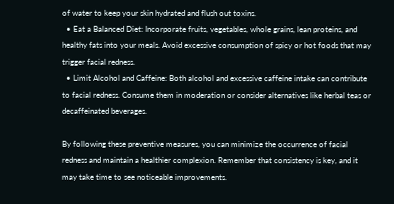of water to keep your skin hydrated and flush out toxins.
  • Eat a Balanced Diet: Incorporate fruits, vegetables, whole grains, lean proteins, and healthy fats into your meals. Avoid excessive consumption of spicy or hot foods that may trigger facial redness.
  • Limit Alcohol and Caffeine: Both alcohol and excessive caffeine intake can contribute to facial redness. Consume them in moderation or consider alternatives like herbal teas or decaffeinated beverages.

By following these preventive measures, you can minimize the occurrence of facial redness and maintain a healthier complexion. Remember that consistency is key, and it may take time to see noticeable improvements.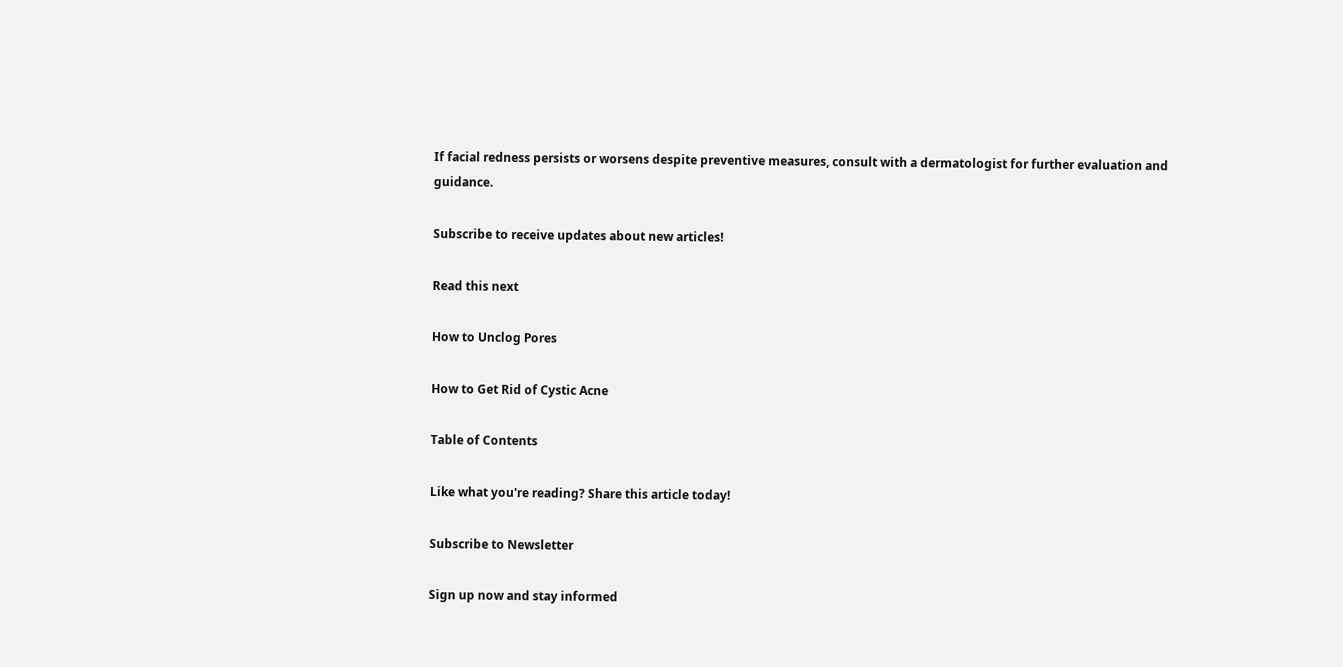If facial redness persists or worsens despite preventive measures, consult with a dermatologist for further evaluation and guidance.

Subscribe to receive updates about new articles!

Read this next

How to Unclog Pores

How to Get Rid of Cystic Acne

Table of Contents

Like what you're reading? Share this article today!

Subscribe to Newsletter

Sign up now and stay informed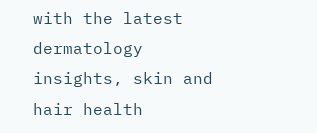with the latest dermatology insights, skin and hair health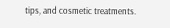tips, and cosmetic treatments.